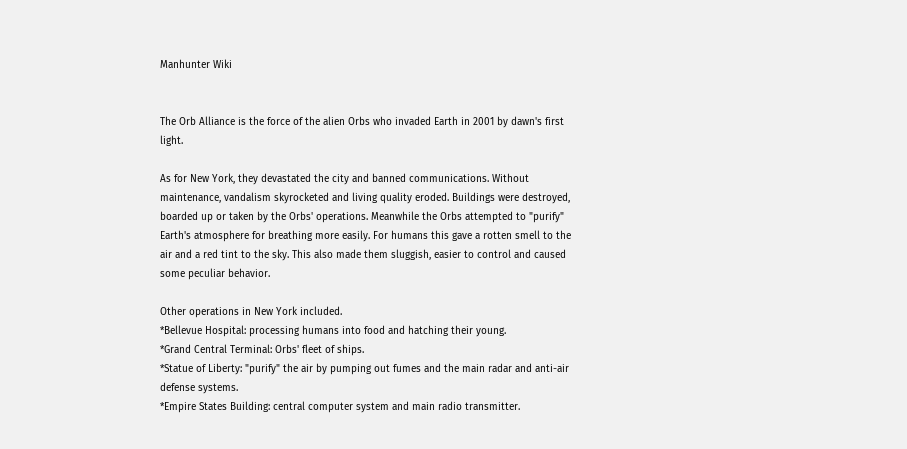Manhunter Wiki


The Orb Alliance is the force of the alien Orbs who invaded Earth in 2001 by dawn's first light.

As for New York, they devastated the city and banned communications. Without maintenance, vandalism skyrocketed and living quality eroded. Buildings were destroyed, boarded up or taken by the Orbs' operations. Meanwhile the Orbs attempted to "purify" Earth's atmosphere for breathing more easily. For humans this gave a rotten smell to the air and a red tint to the sky. This also made them sluggish, easier to control and caused some peculiar behavior.

Other operations in New York included.
*Bellevue Hospital: processing humans into food and hatching their young.
*Grand Central Terminal: Orbs' fleet of ships.
*Statue of Liberty: "purify" the air by pumping out fumes and the main radar and anti-air defense systems.
*Empire States Building: central computer system and main radio transmitter.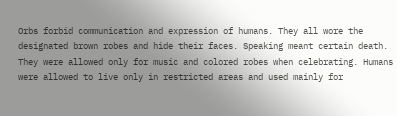Orbs forbid communication and expression of humans. They all wore the designated brown robes and hide their faces. Speaking meant certain death. They were allowed only for music and colored robes when celebrating. Humans were allowed to live only in restricted areas and used mainly for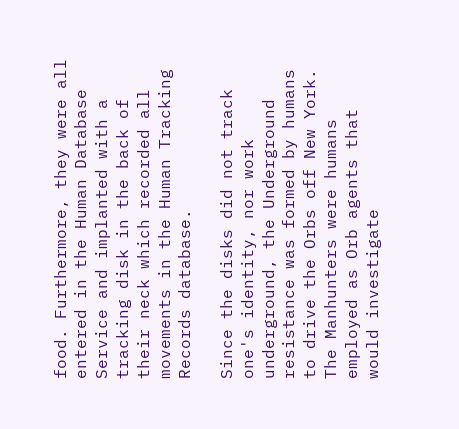food. Furthermore, they were all entered in the Human Database Service and implanted with a tracking disk in the back of their neck which recorded all movements in the Human Tracking Records database.

Since the disks did not track one's identity, nor work underground, the Underground resistance was formed by humans to drive the Orbs off New York. The Manhunters were humans employed as Orb agents that would investigate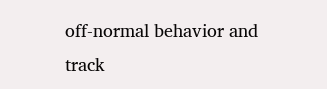off-normal behavior and track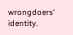wrongdoers' identity.